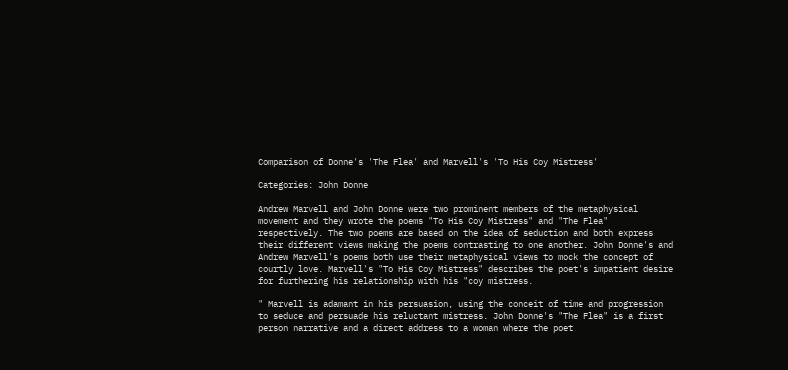Comparison of Donne's 'The Flea' and Marvell's 'To His Coy Mistress'

Categories: John Donne

Andrew Marvell and John Donne were two prominent members of the metaphysical movement and they wrote the poems "To His Coy Mistress" and "The Flea" respectively. The two poems are based on the idea of seduction and both express their different views making the poems contrasting to one another. John Donne's and Andrew Marvell's poems both use their metaphysical views to mock the concept of courtly love. Marvell's "To His Coy Mistress" describes the poet's impatient desire for furthering his relationship with his "coy mistress.

" Marvell is adamant in his persuasion, using the conceit of time and progression to seduce and persuade his reluctant mistress. John Donne's "The Flea" is a first person narrative and a direct address to a woman where the poet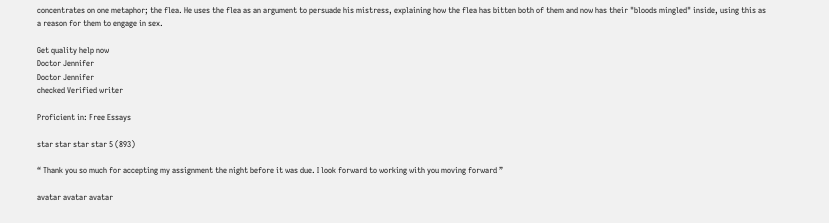concentrates on one metaphor; the flea. He uses the flea as an argument to persuade his mistress, explaining how the flea has bitten both of them and now has their "bloods mingled" inside, using this as a reason for them to engage in sex.

Get quality help now
Doctor Jennifer
Doctor Jennifer
checked Verified writer

Proficient in: Free Essays

star star star star 5 (893)

“ Thank you so much for accepting my assignment the night before it was due. I look forward to working with you moving forward ”

avatar avatar avatar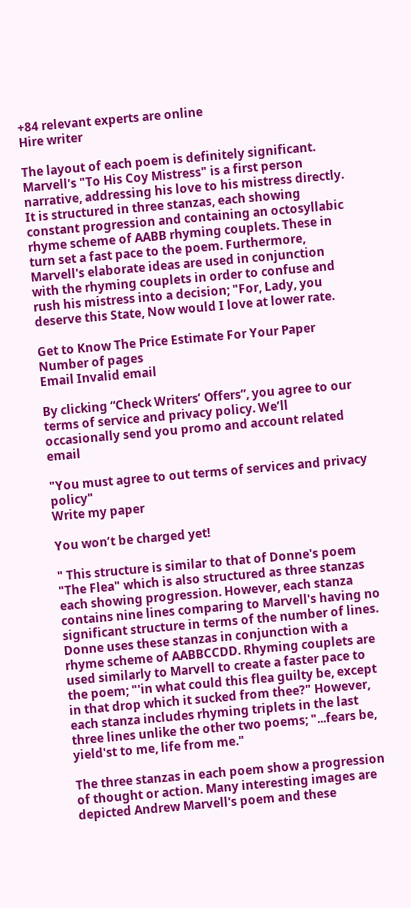+84 relevant experts are online
Hire writer

The layout of each poem is definitely significant. Marvell's "To His Coy Mistress" is a first person narrative, addressing his love to his mistress directly. It is structured in three stanzas, each showing constant progression and containing an octosyllabic rhyme scheme of AABB rhyming couplets. These in turn set a fast pace to the poem. Furthermore, Marvell's elaborate ideas are used in conjunction with the rhyming couplets in order to confuse and rush his mistress into a decision; "For, Lady, you deserve this State, Now would I love at lower rate.

Get to Know The Price Estimate For Your Paper
Number of pages
Email Invalid email

By clicking “Check Writers’ Offers”, you agree to our terms of service and privacy policy. We’ll occasionally send you promo and account related email

"You must agree to out terms of services and privacy policy"
Write my paper

You won’t be charged yet!

" This structure is similar to that of Donne's poem "The Flea" which is also structured as three stanzas each showing progression. However, each stanza contains nine lines comparing to Marvell's having no significant structure in terms of the number of lines. Donne uses these stanzas in conjunction with a rhyme scheme of AABBCCDD. Rhyming couplets are used similarly to Marvell to create a faster pace to the poem; "'in what could this flea guilty be, except in that drop which it sucked from thee?" However, each stanza includes rhyming triplets in the last three lines unlike the other two poems; "...fears be, yield'st to me, life from me."

The three stanzas in each poem show a progression of thought or action. Many interesting images are depicted Andrew Marvell's poem and these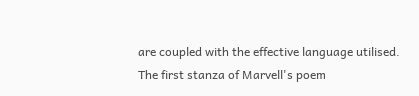are coupled with the effective language utilised. The first stanza of Marvell's poem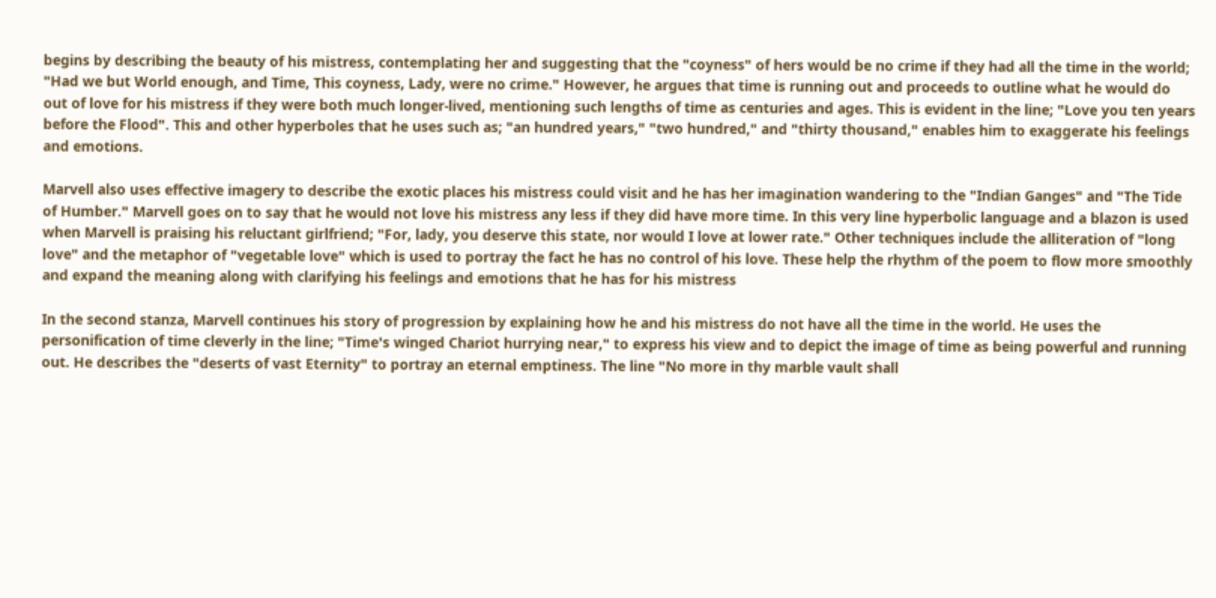begins by describing the beauty of his mistress, contemplating her and suggesting that the "coyness" of hers would be no crime if they had all the time in the world; "Had we but World enough, and Time, This coyness, Lady, were no crime." However, he argues that time is running out and proceeds to outline what he would do out of love for his mistress if they were both much longer-lived, mentioning such lengths of time as centuries and ages. This is evident in the line; "Love you ten years before the Flood". This and other hyperboles that he uses such as; "an hundred years," "two hundred," and "thirty thousand," enables him to exaggerate his feelings and emotions.

Marvell also uses effective imagery to describe the exotic places his mistress could visit and he has her imagination wandering to the "Indian Ganges" and "The Tide of Humber." Marvell goes on to say that he would not love his mistress any less if they did have more time. In this very line hyperbolic language and a blazon is used when Marvell is praising his reluctant girlfriend; "For, lady, you deserve this state, nor would I love at lower rate." Other techniques include the alliteration of "long love" and the metaphor of "vegetable love" which is used to portray the fact he has no control of his love. These help the rhythm of the poem to flow more smoothly and expand the meaning along with clarifying his feelings and emotions that he has for his mistress

In the second stanza, Marvell continues his story of progression by explaining how he and his mistress do not have all the time in the world. He uses the personification of time cleverly in the line; "Time's winged Chariot hurrying near," to express his view and to depict the image of time as being powerful and running out. He describes the "deserts of vast Eternity" to portray an eternal emptiness. The line "No more in thy marble vault shall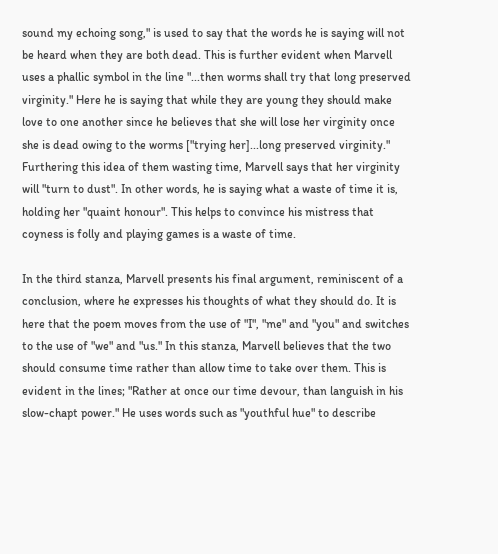sound my echoing song," is used to say that the words he is saying will not be heard when they are both dead. This is further evident when Marvell uses a phallic symbol in the line "...then worms shall try that long preserved virginity." Here he is saying that while they are young they should make love to one another since he believes that she will lose her virginity once she is dead owing to the worms ["trying her]...long preserved virginity." Furthering this idea of them wasting time, Marvell says that her virginity will "turn to dust". In other words, he is saying what a waste of time it is, holding her "quaint honour". This helps to convince his mistress that coyness is folly and playing games is a waste of time.

In the third stanza, Marvell presents his final argument, reminiscent of a conclusion, where he expresses his thoughts of what they should do. It is here that the poem moves from the use of "I", "me" and "you" and switches to the use of "we" and "us." In this stanza, Marvell believes that the two should consume time rather than allow time to take over them. This is evident in the lines; "Rather at once our time devour, than languish in his slow-chapt power." He uses words such as "youthful hue" to describe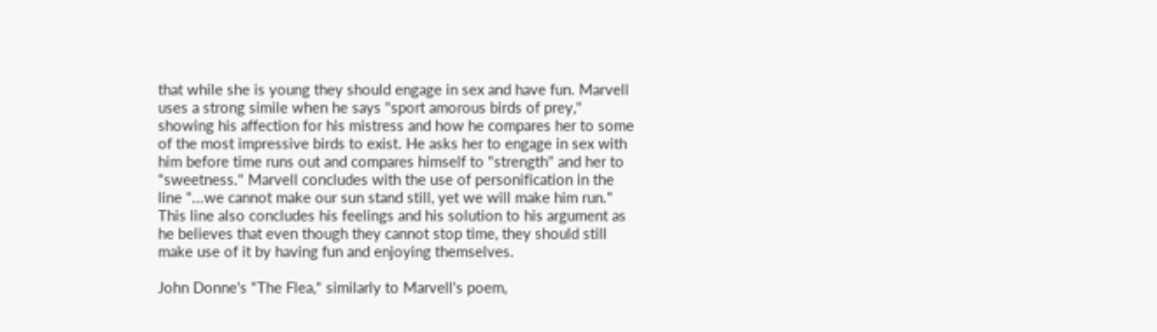that while she is young they should engage in sex and have fun. Marvell uses a strong simile when he says "sport amorous birds of prey," showing his affection for his mistress and how he compares her to some of the most impressive birds to exist. He asks her to engage in sex with him before time runs out and compares himself to "strength" and her to "sweetness." Marvell concludes with the use of personification in the line "...we cannot make our sun stand still, yet we will make him run." This line also concludes his feelings and his solution to his argument as he believes that even though they cannot stop time, they should still make use of it by having fun and enjoying themselves.

John Donne's "The Flea," similarly to Marvell's poem,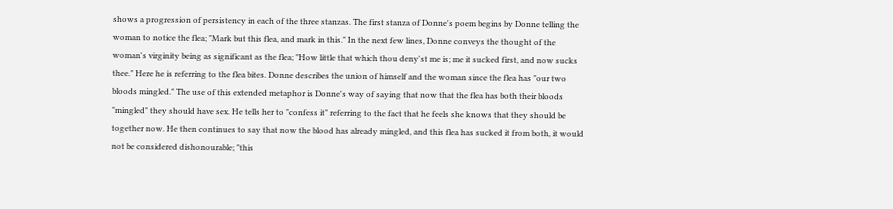shows a progression of persistency in each of the three stanzas. The first stanza of Donne's poem begins by Donne telling the woman to notice the flea; "Mark but this flea, and mark in this." In the next few lines, Donne conveys the thought of the woman's virginity being as significant as the flea; "How little that which thou deny'st me is; me it sucked first, and now sucks thee." Here he is referring to the flea bites. Donne describes the union of himself and the woman since the flea has "our two bloods mingled." The use of this extended metaphor is Donne's way of saying that now that the flea has both their bloods "mingled" they should have sex. He tells her to "confess it" referring to the fact that he feels she knows that they should be together now. He then continues to say that now the blood has already mingled, and this flea has sucked it from both, it would not be considered dishonourable; "this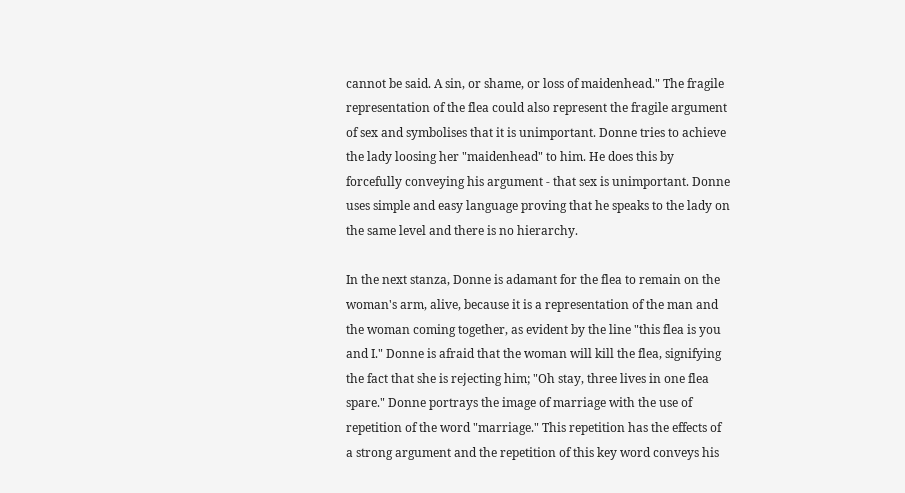cannot be said. A sin, or shame, or loss of maidenhead." The fragile representation of the flea could also represent the fragile argument of sex and symbolises that it is unimportant. Donne tries to achieve the lady loosing her "maidenhead" to him. He does this by forcefully conveying his argument - that sex is unimportant. Donne uses simple and easy language proving that he speaks to the lady on the same level and there is no hierarchy.

In the next stanza, Donne is adamant for the flea to remain on the woman's arm, alive, because it is a representation of the man and the woman coming together, as evident by the line "this flea is you and I." Donne is afraid that the woman will kill the flea, signifying the fact that she is rejecting him; "Oh stay, three lives in one flea spare." Donne portrays the image of marriage with the use of repetition of the word "marriage." This repetition has the effects of a strong argument and the repetition of this key word conveys his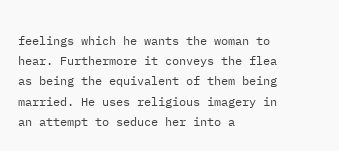feelings which he wants the woman to hear. Furthermore it conveys the flea as being the equivalent of them being married. He uses religious imagery in an attempt to seduce her into a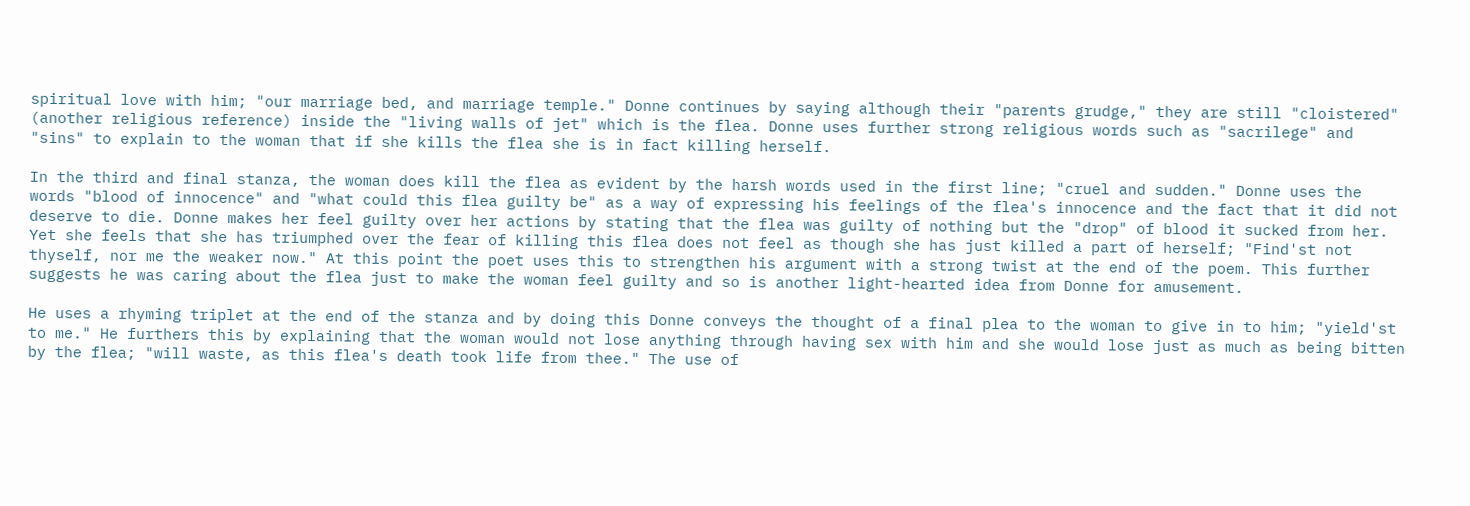spiritual love with him; "our marriage bed, and marriage temple." Donne continues by saying although their "parents grudge," they are still "cloistered" (another religious reference) inside the "living walls of jet" which is the flea. Donne uses further strong religious words such as "sacrilege" and "sins" to explain to the woman that if she kills the flea she is in fact killing herself.

In the third and final stanza, the woman does kill the flea as evident by the harsh words used in the first line; "cruel and sudden." Donne uses the words "blood of innocence" and "what could this flea guilty be" as a way of expressing his feelings of the flea's innocence and the fact that it did not deserve to die. Donne makes her feel guilty over her actions by stating that the flea was guilty of nothing but the "drop" of blood it sucked from her. Yet she feels that she has triumphed over the fear of killing this flea does not feel as though she has just killed a part of herself; "Find'st not thyself, nor me the weaker now." At this point the poet uses this to strengthen his argument with a strong twist at the end of the poem. This further suggests he was caring about the flea just to make the woman feel guilty and so is another light-hearted idea from Donne for amusement.

He uses a rhyming triplet at the end of the stanza and by doing this Donne conveys the thought of a final plea to the woman to give in to him; "yield'st to me." He furthers this by explaining that the woman would not lose anything through having sex with him and she would lose just as much as being bitten by the flea; "will waste, as this flea's death took life from thee." The use of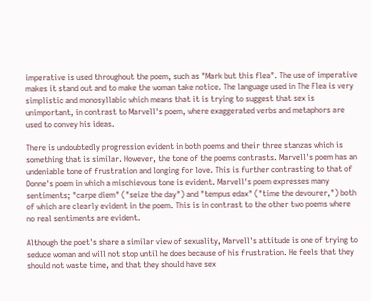imperative is used throughout the poem, such as "Mark but this flea". The use of imperative makes it stand out and to make the woman take notice. The language used in The Flea is very simplistic and monosyllabic which means that it is trying to suggest that sex is unimportant, in contrast to Marvell's poem, where exaggerated verbs and metaphors are used to convey his ideas.

There is undoubtedly progression evident in both poems and their three stanzas which is something that is similar. However, the tone of the poems contrasts. Marvell's poem has an undeniable tone of frustration and longing for love. This is further contrasting to that of Donne's poem in which a mischievous tone is evident. Marvell's poem expresses many sentiments; "carpe diem" ("seize the day") and "tempus edax" ("time the devourer,") both of which are clearly evident in the poem. This is in contrast to the other two poems where no real sentiments are evident.

Although the poet's share a similar view of sexuality, Marvell's attitude is one of trying to seduce woman and will not stop until he does because of his frustration. He feels that they should not waste time, and that they should have sex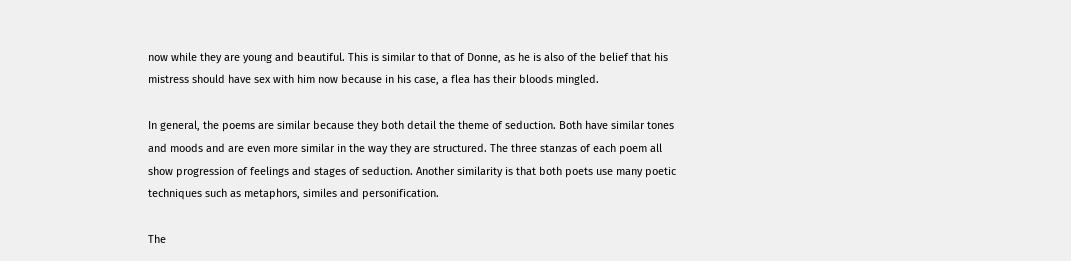now while they are young and beautiful. This is similar to that of Donne, as he is also of the belief that his mistress should have sex with him now because in his case, a flea has their bloods mingled.

In general, the poems are similar because they both detail the theme of seduction. Both have similar tones and moods and are even more similar in the way they are structured. The three stanzas of each poem all show progression of feelings and stages of seduction. Another similarity is that both poets use many poetic techniques such as metaphors, similes and personification.

The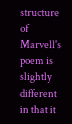structure of Marvell's poem is slightly different in that it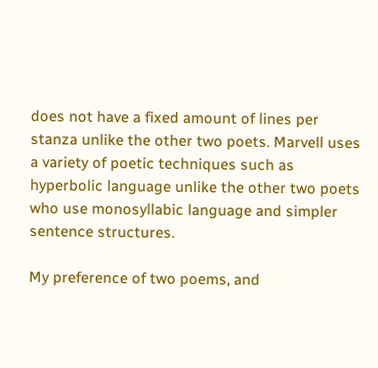does not have a fixed amount of lines per stanza unlike the other two poets. Marvell uses a variety of poetic techniques such as hyperbolic language unlike the other two poets who use monosyllabic language and simpler sentence structures.

My preference of two poems, and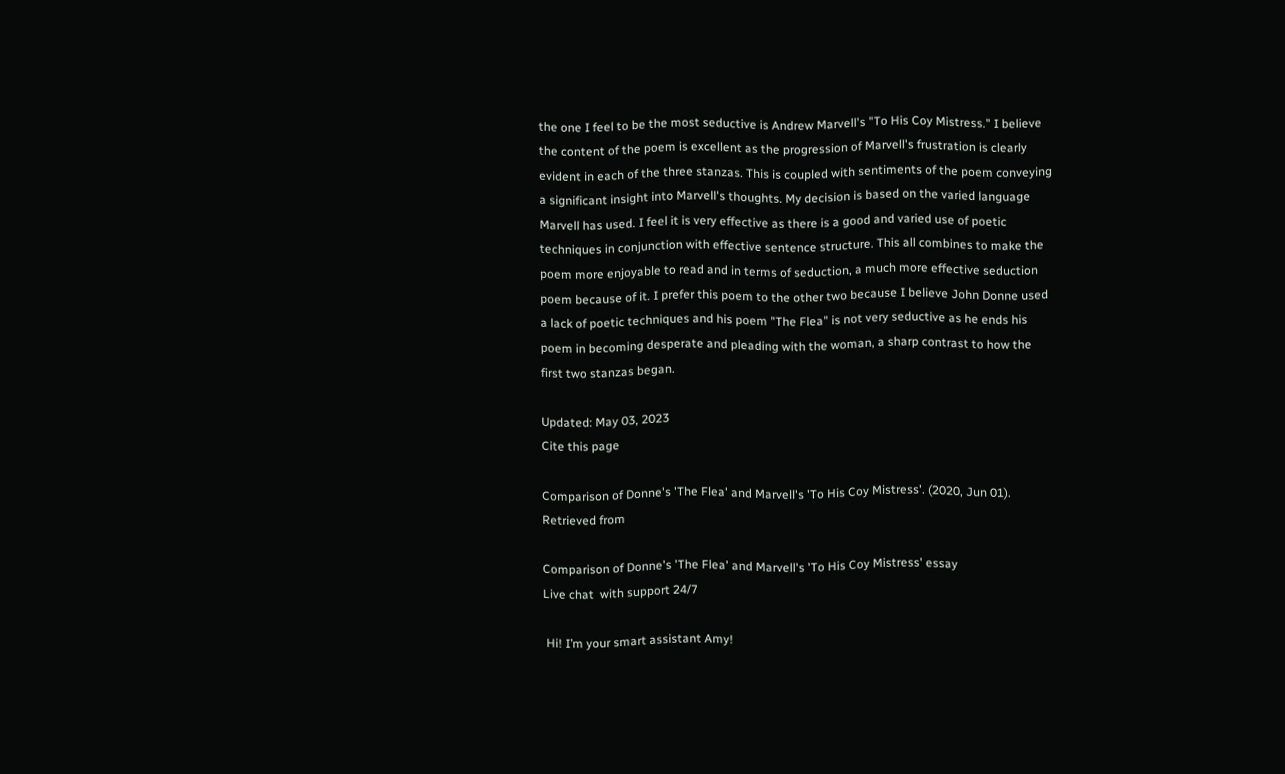the one I feel to be the most seductive is Andrew Marvell's "To His Coy Mistress." I believe the content of the poem is excellent as the progression of Marvell's frustration is clearly evident in each of the three stanzas. This is coupled with sentiments of the poem conveying a significant insight into Marvell's thoughts. My decision is based on the varied language Marvell has used. I feel it is very effective as there is a good and varied use of poetic techniques in conjunction with effective sentence structure. This all combines to make the poem more enjoyable to read and in terms of seduction, a much more effective seduction poem because of it. I prefer this poem to the other two because I believe John Donne used a lack of poetic techniques and his poem "The Flea" is not very seductive as he ends his poem in becoming desperate and pleading with the woman, a sharp contrast to how the first two stanzas began.

Updated: May 03, 2023
Cite this page

Comparison of Donne's 'The Flea' and Marvell's 'To His Coy Mistress'. (2020, Jun 01). Retrieved from

Comparison of Donne's 'The Flea' and Marvell's 'To His Coy Mistress' essay
Live chat  with support 24/7

 Hi! I’m your smart assistant Amy!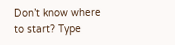Don’t know where to start? Type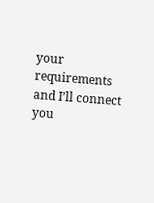your requirements and I’ll connect you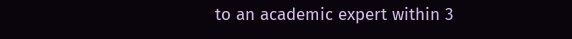to an academic expert within 3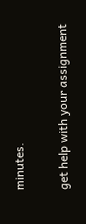minutes.

get help with your assignment